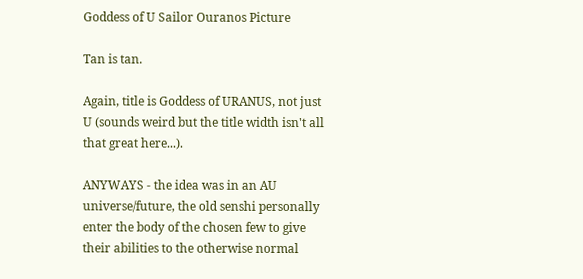Goddess of U Sailor Ouranos Picture

Tan is tan.

Again, title is Goddess of URANUS, not just U (sounds weird but the title width isn't all that great here...).

ANYWAYS - the idea was in an AU universe/future, the old senshi personally enter the body of the chosen few to give their abilities to the otherwise normal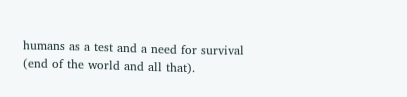humans as a test and a need for survival (end of the world and all that).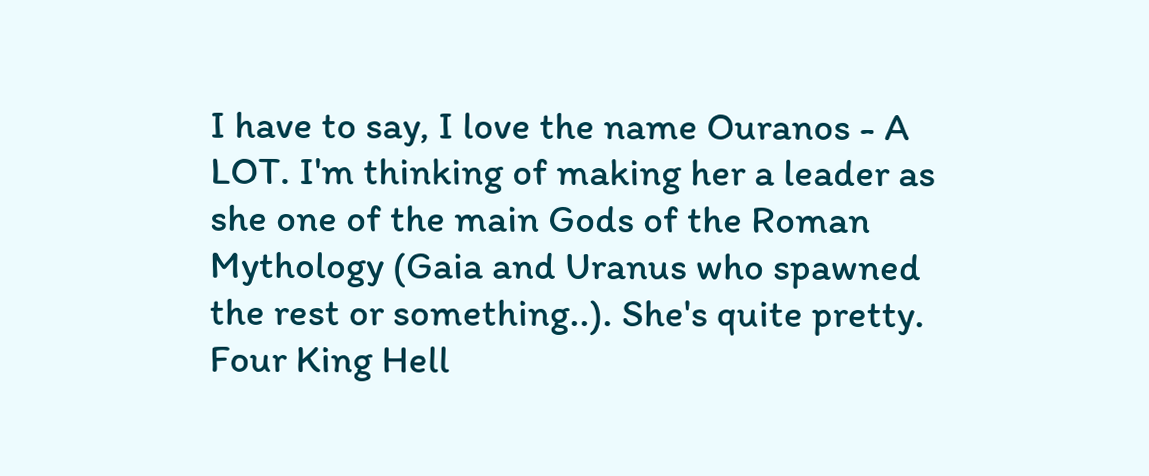I have to say, I love the name Ouranos - A LOT. I'm thinking of making her a leader as she one of the main Gods of the Roman Mythology (Gaia and Uranus who spawned the rest or something..). She's quite pretty.
Four King Hell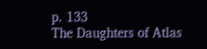p. 133
The Daughters of Atlas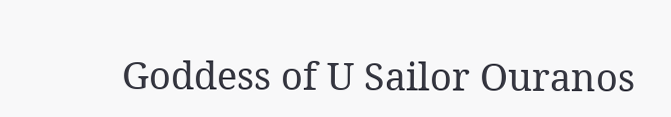Goddess of U Sailor Ouranos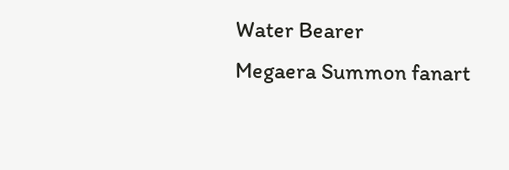Water Bearer
Megaera Summon fanart